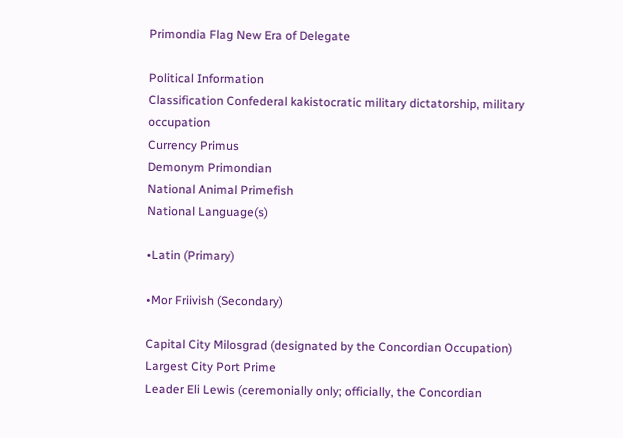Primondia Flag New Era of Delegate

Political Information
Classification Confederal kakistocratic military dictatorship, military occupation
Currency Primus
Demonym Primondian
National Animal Primefish
National Language(s)

•Latin (Primary)

•Mor Friivish (Secondary)

Capital City Milosgrad (designated by the Concordian Occupation)
Largest City Port Prime
Leader Eli Lewis (ceremonially only; officially, the Concordian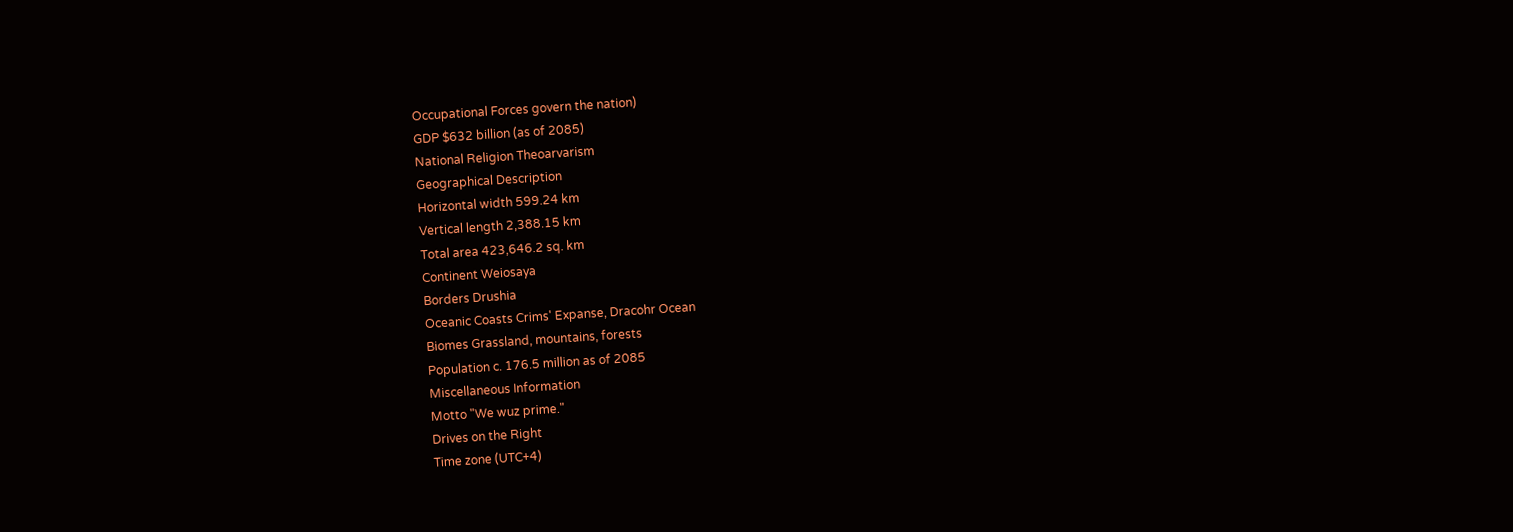Occupational Forces govern the nation)
GDP $632 billion (as of 2085)
National Religion Theoarvarism
Geographical Description
Horizontal width 599.24 km
Vertical length 2,388.15 km
Total area 423,646.2 sq. km
Continent Weiosaya
Borders Drushia
Oceanic Coasts Crims' Expanse, Dracohr Ocean
Biomes Grassland, mountains, forests
Population c. 176.5 million as of 2085
Miscellaneous Information
Motto "We wuz prime."
Drives on the Right
Time zone (UTC+4)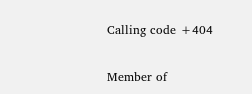Calling code +404

Member of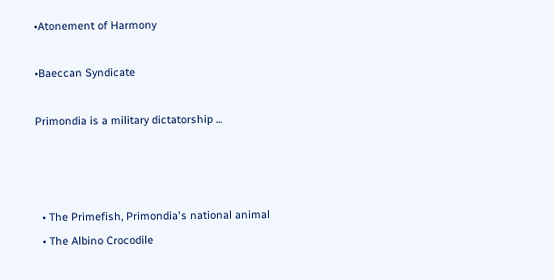•Atonement of Harmony

•Baeccan Syndicate

Primondia is a military dictatorship ...



  • The Primefish, Primondia's national animal
  • The Albino Crocodile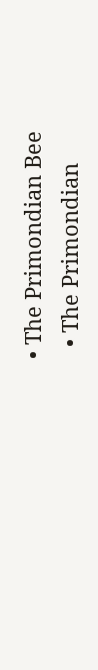• The Primondian Bee
  • The Primondian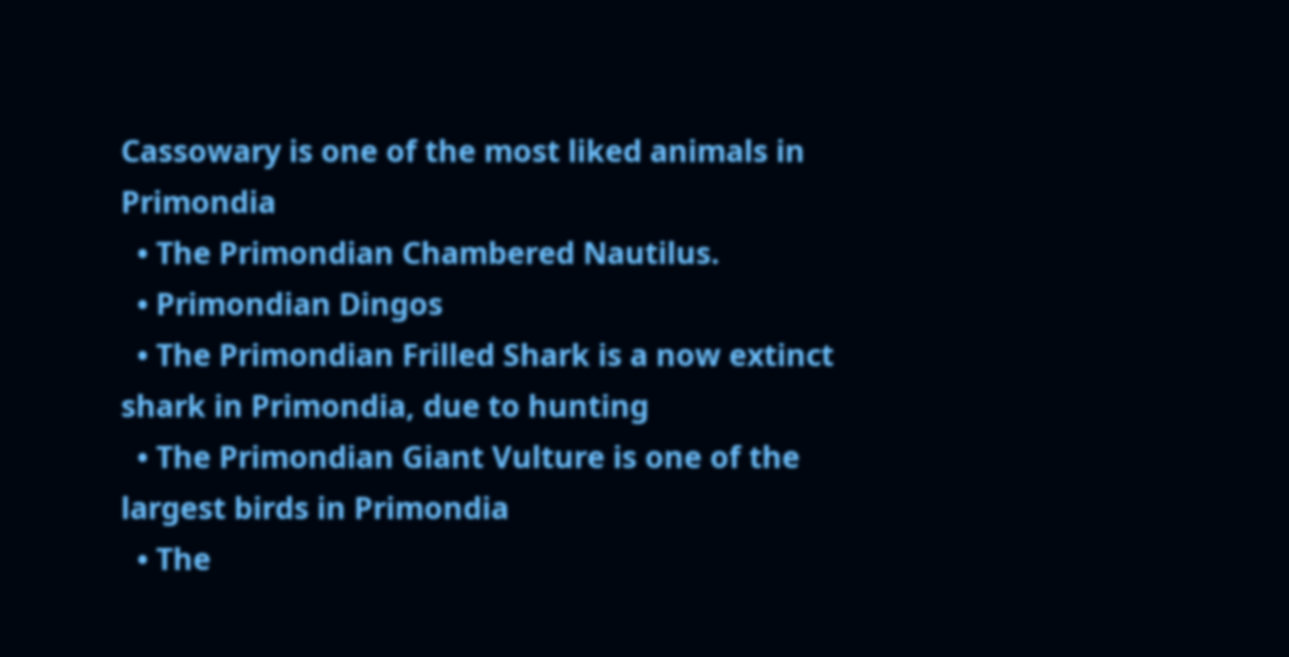Cassowary is one of the most liked animals in Primondia
  • The Primondian Chambered Nautilus.
  • Primondian Dingos
  • The Primondian Frilled Shark is a now extinct shark in Primondia, due to hunting
  • The Primondian Giant Vulture is one of the largest birds in Primondia
  • The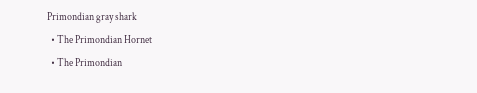Primondian gray shark
  • The Primondian Hornet
  • The Primondian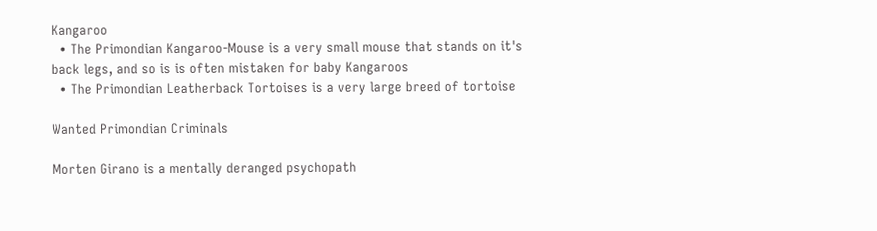Kangaroo
  • The Primondian Kangaroo-Mouse is a very small mouse that stands on it's back legs, and so is is often mistaken for baby Kangaroos
  • The Primondian Leatherback Tortoises is a very large breed of tortoise

Wanted Primondian Criminals

Morten Girano is a mentally deranged psychopath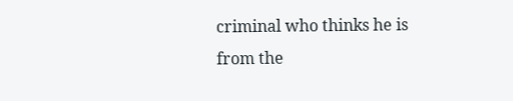criminal who thinks he is from the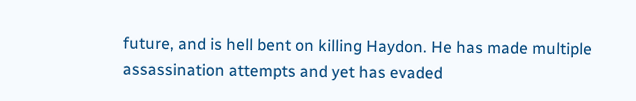future, and is hell bent on killing Haydon. He has made multiple assassination attempts and yet has evaded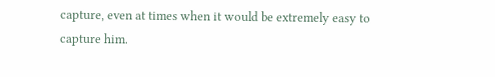capture, even at times when it would be extremely easy to capture him.